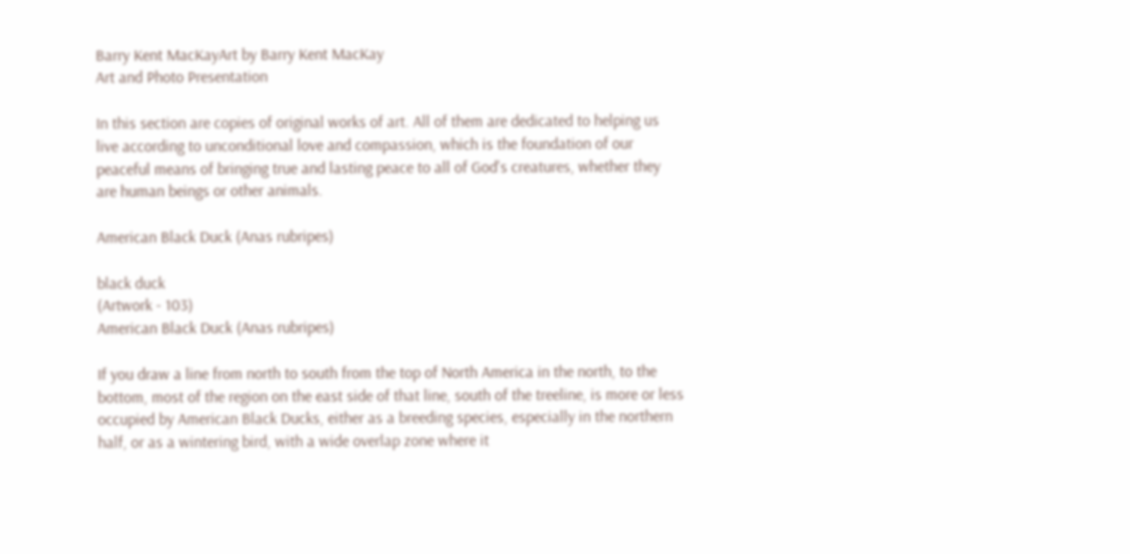Barry Kent MacKayArt by Barry Kent MacKay
Art and Photo Presentation

In this section are copies of original works of art. All of them are dedicated to helping us live according to unconditional love and compassion, which is the foundation of our peaceful means of bringing true and lasting peace to all of God's creatures, whether they are human beings or other animals.

American Black Duck (Anas rubripes)

black duck
(Artwork - 103)
American Black Duck (Anas rubripes)

If you draw a line from north to south from the top of North America in the north, to the bottom, most of the region on the east side of that line, south of the treeline, is more or less occupied by American Black Ducks, either as a breeding species, especially in the northern half, or as a wintering bird, with a wide overlap zone where it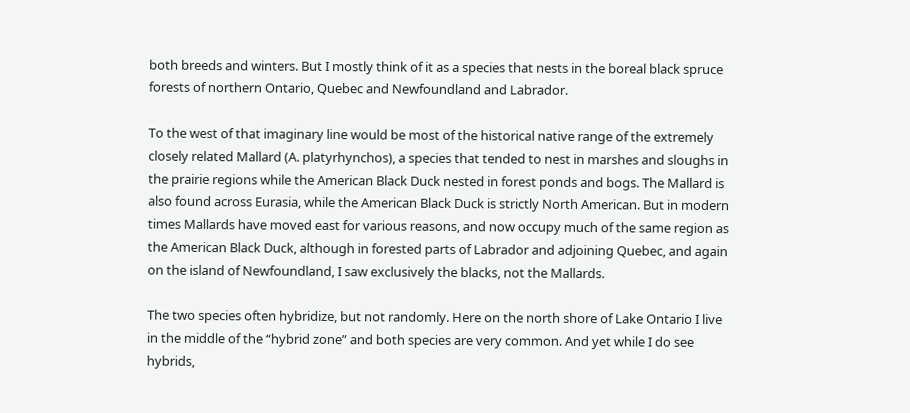both breeds and winters. But I mostly think of it as a species that nests in the boreal black spruce forests of northern Ontario, Quebec and Newfoundland and Labrador.

To the west of that imaginary line would be most of the historical native range of the extremely closely related Mallard (A. platyrhynchos), a species that tended to nest in marshes and sloughs in the prairie regions while the American Black Duck nested in forest ponds and bogs. The Mallard is also found across Eurasia, while the American Black Duck is strictly North American. But in modern times Mallards have moved east for various reasons, and now occupy much of the same region as the American Black Duck, although in forested parts of Labrador and adjoining Quebec, and again on the island of Newfoundland, I saw exclusively the blacks, not the Mallards.

The two species often hybridize, but not randomly. Here on the north shore of Lake Ontario I live in the middle of the “hybrid zone” and both species are very common. And yet while I do see hybrids,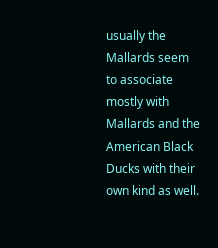usually the Mallards seem to associate mostly with Mallards and the American Black Ducks with their own kind as well.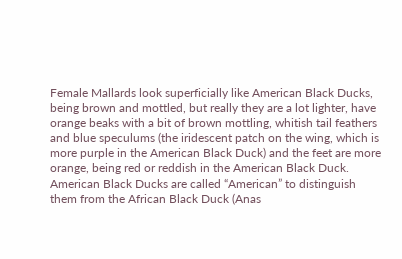Female Mallards look superficially like American Black Ducks, being brown and mottled, but really they are a lot lighter, have orange beaks with a bit of brown mottling, whitish tail feathers and blue speculums (the iridescent patch on the wing, which is more purple in the American Black Duck) and the feet are more orange, being red or reddish in the American Black Duck. American Black Ducks are called “American” to distinguish them from the African Black Duck (Anas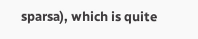sparsa), which is quite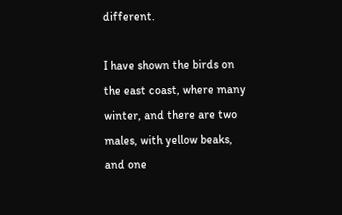different.

I have shown the birds on the east coast, where many winter, and there are two males, with yellow beaks, and one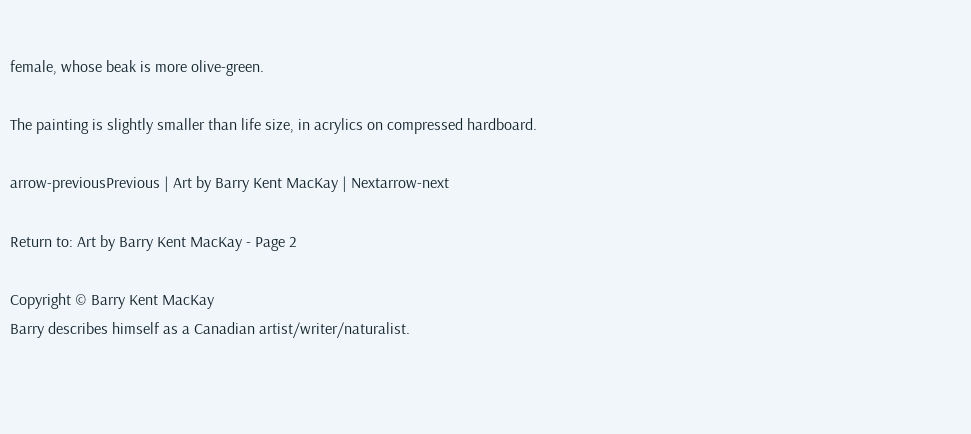female, whose beak is more olive-green.

The painting is slightly smaller than life size, in acrylics on compressed hardboard.

arrow-previousPrevious | Art by Barry Kent MacKay | Nextarrow-next

Return to: Art by Barry Kent MacKay - Page 2

Copyright © Barry Kent MacKay
Barry describes himself as a Canadian artist/writer/naturalist.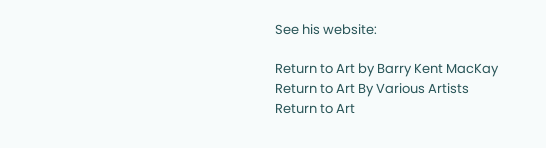See his website:

Return to Art by Barry Kent MacKay
Return to Art By Various Artists
Return to Art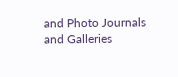and Photo Journals and Galleries